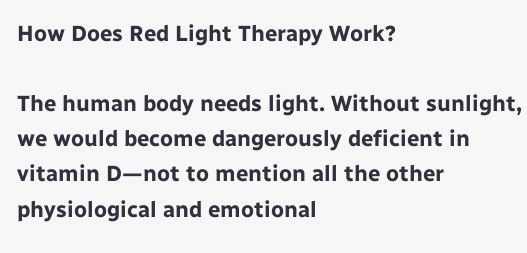How Does Red Light Therapy Work?

The human body needs light. Without sunlight, we would become dangerously deficient in vitamin D—not to mention all the other physiological and emotional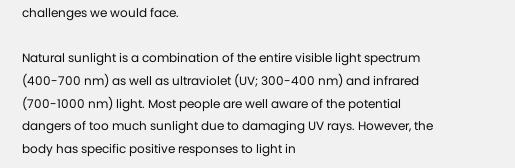challenges we would face.

Natural sunlight is a combination of the entire visible light spectrum (400-700 nm) as well as ultraviolet (UV; 300-400 nm) and infrared (700-1000 nm) light. Most people are well aware of the potential dangers of too much sunlight due to damaging UV rays. However, the body has specific positive responses to light in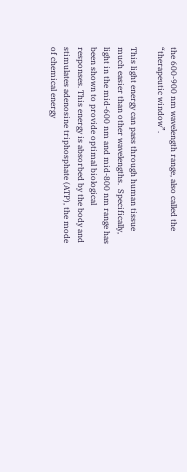the 600-900 nm wavelength range, also called the “therapeutic window”.

This light energy can pass through human tissue much easier than other wavelengths.  Specifically, light in the mid-600 nm and mid-800 nm range has been shown to provide optimal biological responses. This energy is absorbed by the body and stimulates adenosine triphosphate (ATP), the mode of chemical energy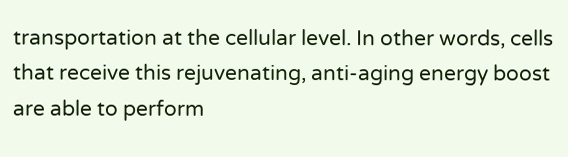transportation at the cellular level. In other words, cells that receive this rejuvenating, anti-aging energy boost are able to perform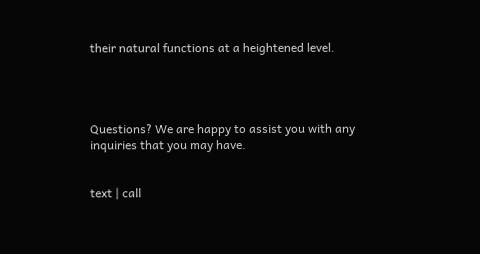their natural functions at a heightened level.




Questions? We are happy to assist you with any inquiries that you may have.


text | call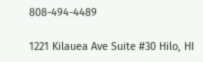808-494-4489

1221 Kilauea Ave Suite #30 Hilo, HI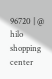96720 | @ hilo shopping center